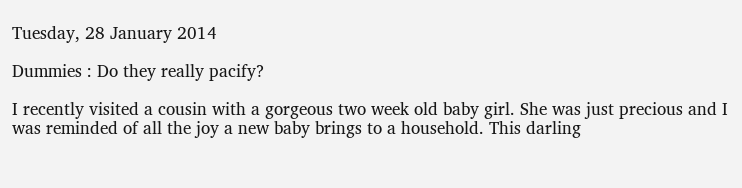Tuesday, 28 January 2014

Dummies : Do they really pacify?

I recently visited a cousin with a gorgeous two week old baby girl. She was just precious and I was reminded of all the joy a new baby brings to a household. This darling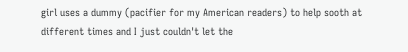girl uses a dummy (pacifier for my American readers) to help sooth at different times and I just couldn't let the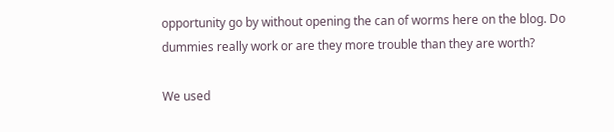opportunity go by without opening the can of worms here on the blog. Do dummies really work or are they more trouble than they are worth?

We used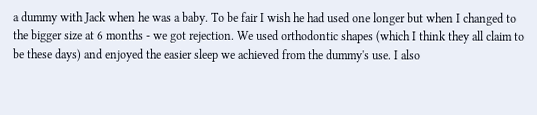a dummy with Jack when he was a baby. To be fair I wish he had used one longer but when I changed to the bigger size at 6 months - we got rejection. We used orthodontic shapes (which I think they all claim to be these days) and enjoyed the easier sleep we achieved from the dummy's use. I also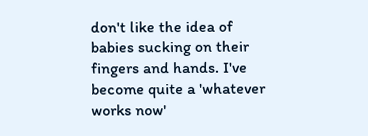don't like the idea of babies sucking on their fingers and hands. I've become quite a 'whatever works now'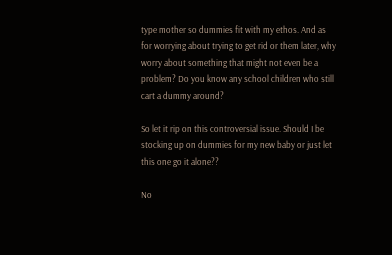type mother so dummies fit with my ethos. And as for worrying about trying to get rid or them later, why worry about something that might not even be a problem? Do you know any school children who still cart a dummy around?

So let it rip on this controversial issue. Should I be stocking up on dummies for my new baby or just let this one go it alone??

No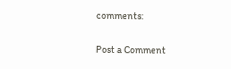comments:

Post a Comment